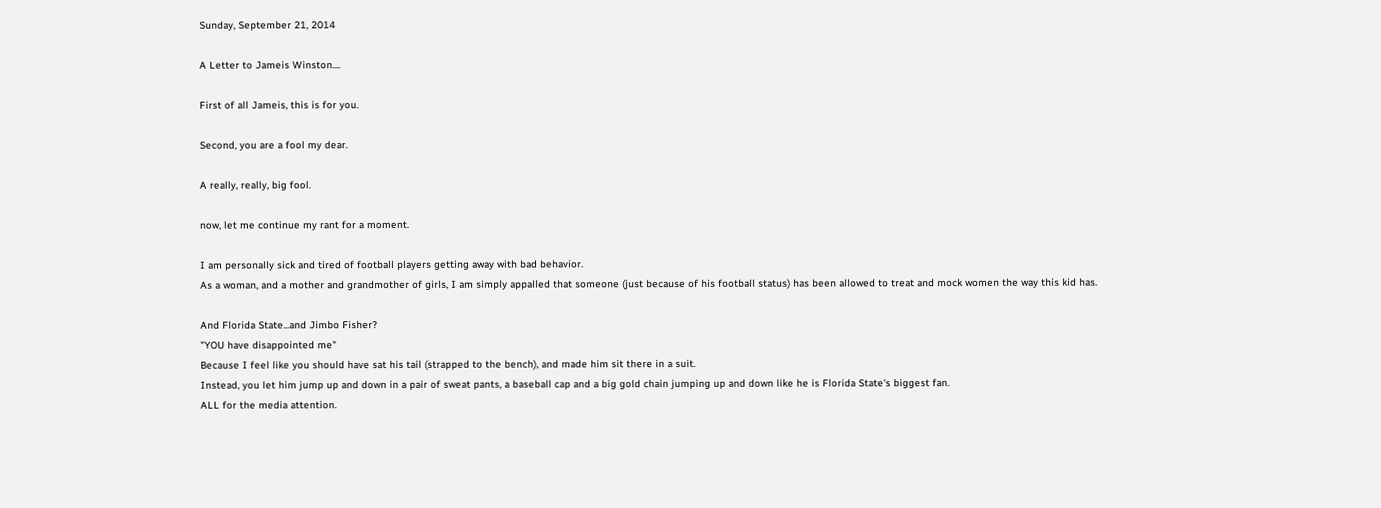Sunday, September 21, 2014

A Letter to Jameis Winston....

First of all Jameis, this is for you.

Second, you are a fool my dear.

A really, really, big fool.

now, let me continue my rant for a moment.

I am personally sick and tired of football players getting away with bad behavior.
As a woman, and a mother and grandmother of girls, I am simply appalled that someone (just because of his football status) has been allowed to treat and mock women the way this kid has.

And Florida State...and Jimbo Fisher?
"YOU have disappointed me"
Because I feel like you should have sat his tail (strapped to the bench), and made him sit there in a suit.
Instead, you let him jump up and down in a pair of sweat pants, a baseball cap and a big gold chain jumping up and down like he is Florida State's biggest fan.
ALL for the media attention.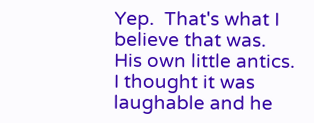Yep.  That's what I believe that was.
His own little antics.
I thought it was laughable and he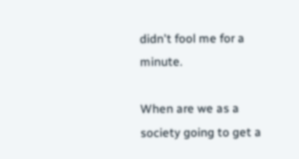didn't fool me for a minute.

When are we as a society going to get a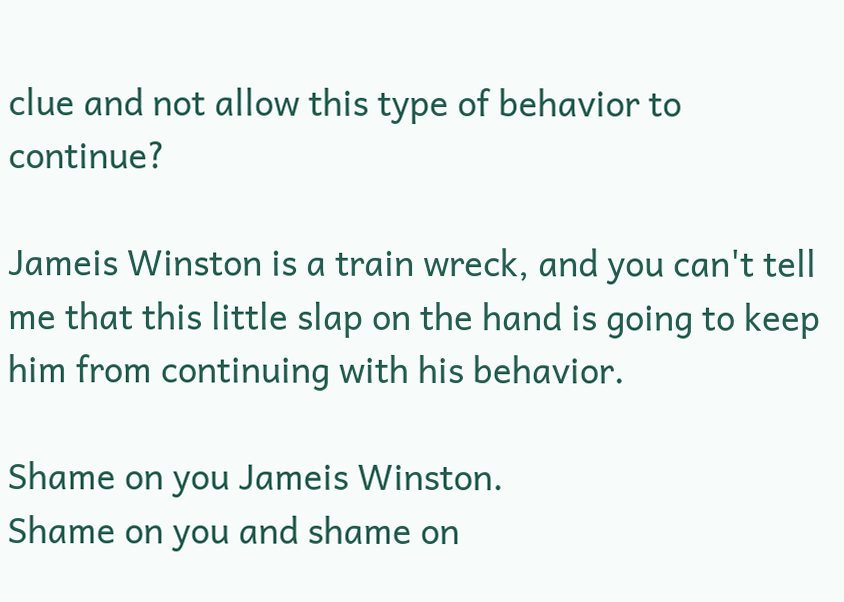clue and not allow this type of behavior to continue?

Jameis Winston is a train wreck, and you can't tell me that this little slap on the hand is going to keep him from continuing with his behavior.

Shame on you Jameis Winston.
Shame on you and shame on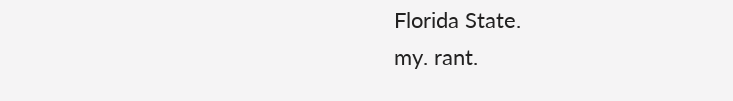Florida State.
my. rant.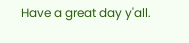Have a great day y'all.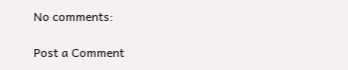No comments:

Post a Comment